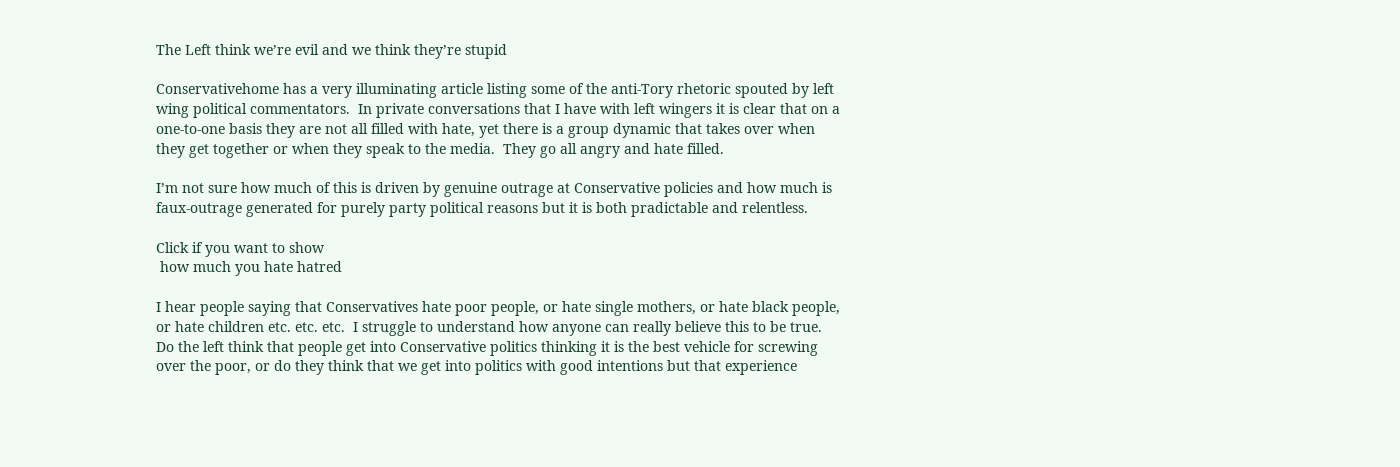The Left think we’re evil and we think they’re stupid

Conservativehome has a very illuminating article listing some of the anti-Tory rhetoric spouted by left wing political commentators.  In private conversations that I have with left wingers it is clear that on a one-to-one basis they are not all filled with hate, yet there is a group dynamic that takes over when they get together or when they speak to the media.  They go all angry and hate filled.

I’m not sure how much of this is driven by genuine outrage at Conservative policies and how much is faux-outrage generated for purely party political reasons but it is both pradictable and relentless.

Click if you want to show
 how much you hate hatred

I hear people saying that Conservatives hate poor people, or hate single mothers, or hate black people, or hate children etc. etc. etc.  I struggle to understand how anyone can really believe this to be true.  Do the left think that people get into Conservative politics thinking it is the best vehicle for screwing over the poor, or do they think that we get into politics with good intentions but that experience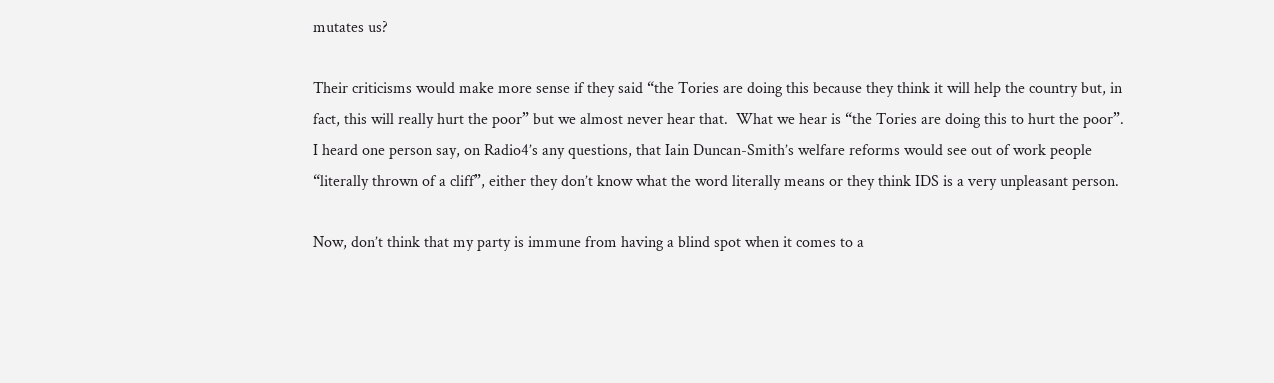mutates us?

Their criticisms would make more sense if they said “the Tories are doing this because they think it will help the country but, in fact, this will really hurt the poor” but we almost never hear that.  What we hear is “the Tories are doing this to hurt the poor”.  I heard one person say, on Radio4’s any questions, that Iain Duncan-Smith’s welfare reforms would see out of work people “literally thrown of a cliff”, either they don’t know what the word literally means or they think IDS is a very unpleasant person.

Now, don’t think that my party is immune from having a blind spot when it comes to a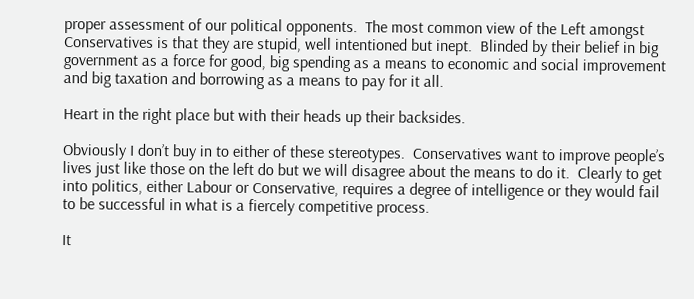proper assessment of our political opponents.  The most common view of the Left amongst Conservatives is that they are stupid, well intentioned but inept.  Blinded by their belief in big government as a force for good, big spending as a means to economic and social improvement and big taxation and borrowing as a means to pay for it all.

Heart in the right place but with their heads up their backsides.

Obviously I don’t buy in to either of these stereotypes.  Conservatives want to improve people’s lives just like those on the left do but we will disagree about the means to do it.  Clearly to get into politics, either Labour or Conservative, requires a degree of intelligence or they would fail to be successful in what is a fiercely competitive process.

It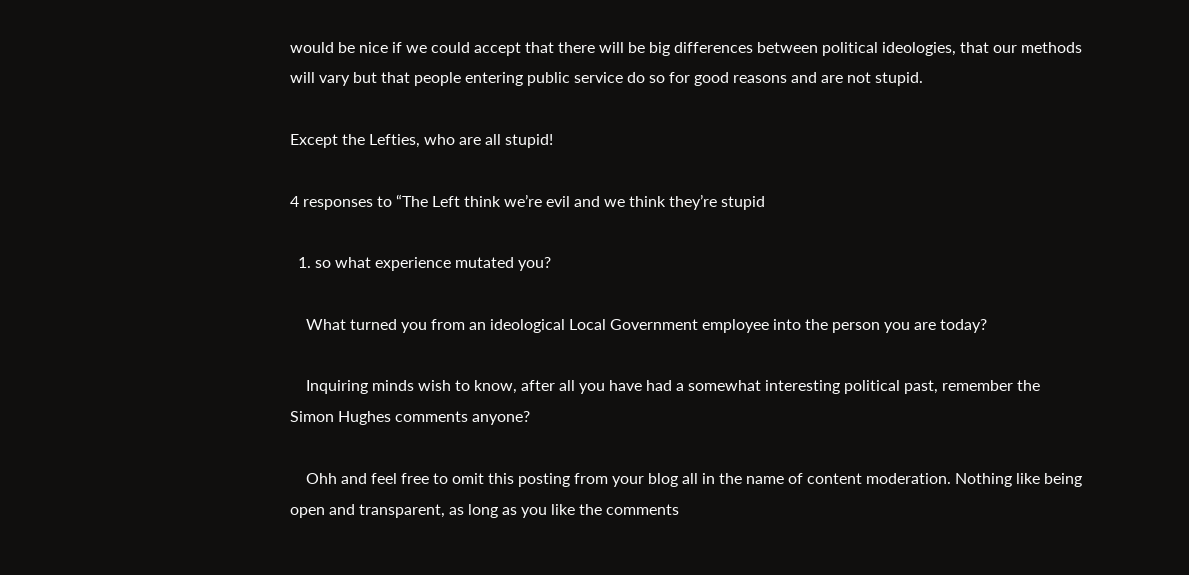would be nice if we could accept that there will be big differences between political ideologies, that our methods will vary but that people entering public service do so for good reasons and are not stupid.

Except the Lefties, who are all stupid!

4 responses to “The Left think we’re evil and we think they’re stupid

  1. so what experience mutated you?

    What turned you from an ideological Local Government employee into the person you are today?

    Inquiring minds wish to know, after all you have had a somewhat interesting political past, remember the Simon Hughes comments anyone?

    Ohh and feel free to omit this posting from your blog all in the name of content moderation. Nothing like being open and transparent, as long as you like the comments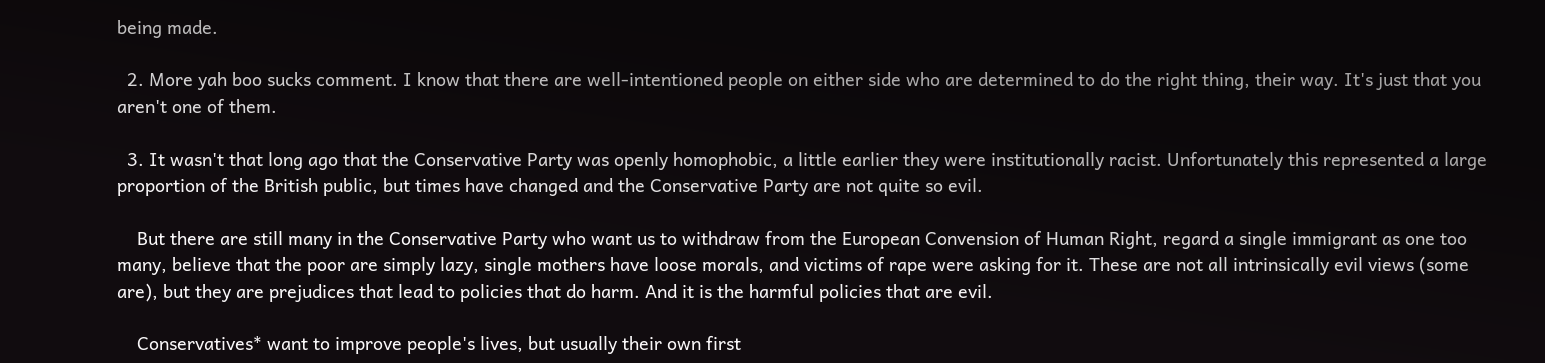being made.

  2. More yah boo sucks comment. I know that there are well-intentioned people on either side who are determined to do the right thing, their way. It's just that you aren't one of them.

  3. It wasn't that long ago that the Conservative Party was openly homophobic, a little earlier they were institutionally racist. Unfortunately this represented a large proportion of the British public, but times have changed and the Conservative Party are not quite so evil.

    But there are still many in the Conservative Party who want us to withdraw from the European Convension of Human Right, regard a single immigrant as one too many, believe that the poor are simply lazy, single mothers have loose morals, and victims of rape were asking for it. These are not all intrinsically evil views (some are), but they are prejudices that lead to policies that do harm. And it is the harmful policies that are evil.

    Conservatives* want to improve people's lives, but usually their own first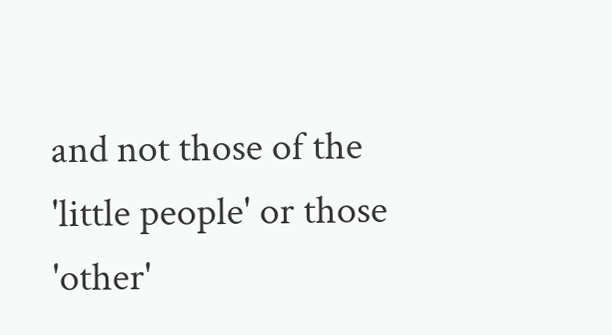and not those of the 'little people' or those 'other'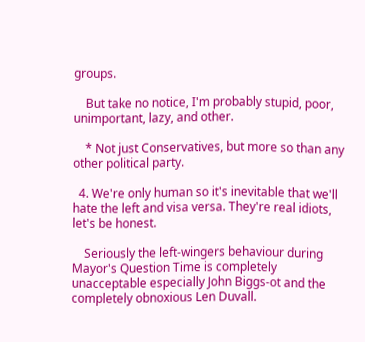groups.

    But take no notice, I'm probably stupid, poor, unimportant, lazy, and other.

    * Not just Conservatives, but more so than any other political party.

  4. We're only human so it's inevitable that we'll hate the left and visa versa. They're real idiots, let's be honest.

    Seriously the left-wingers behaviour during Mayor's Question Time is completely unacceptable especially John Biggs-ot and the completely obnoxious Len Duvall.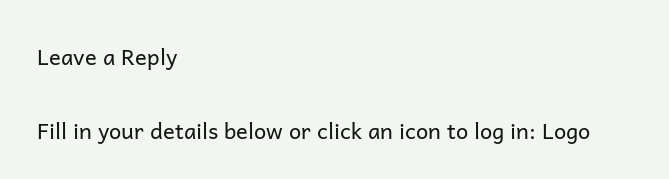Leave a Reply

Fill in your details below or click an icon to log in: Logo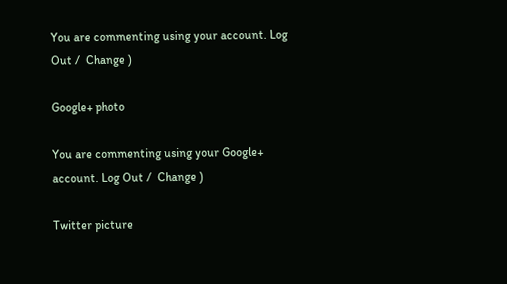You are commenting using your account. Log Out /  Change )

Google+ photo

You are commenting using your Google+ account. Log Out /  Change )

Twitter picture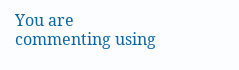You are commenting using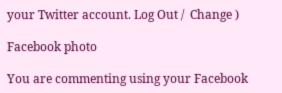your Twitter account. Log Out /  Change )

Facebook photo

You are commenting using your Facebook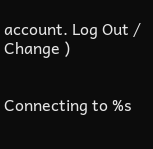account. Log Out /  Change )


Connecting to %s